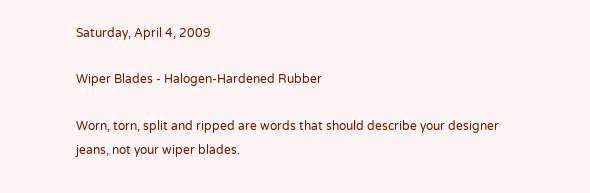Saturday, April 4, 2009

Wiper Blades - Halogen-Hardened Rubber

Worn, torn, split and ripped are words that should describe your designer jeans, not your wiper blades.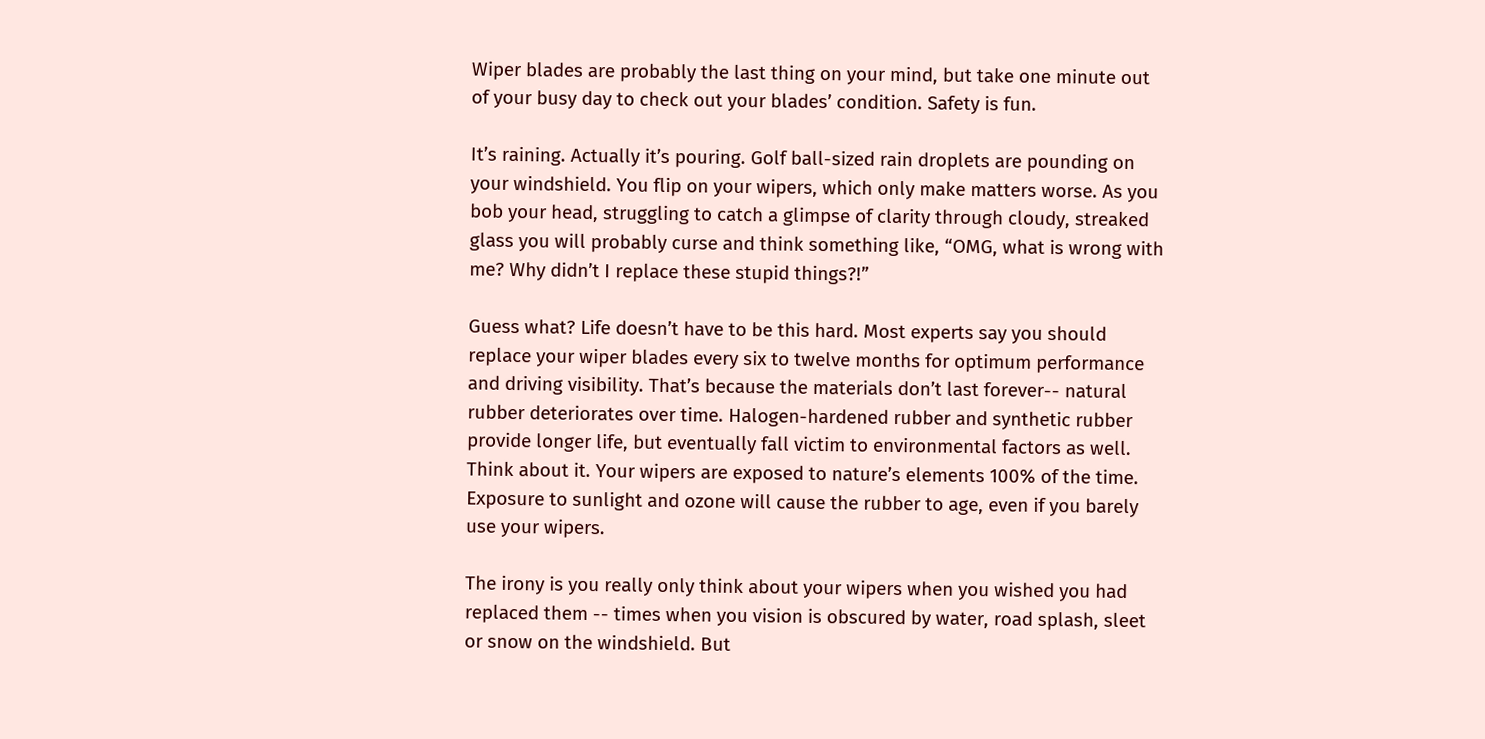Wiper blades are probably the last thing on your mind, but take one minute out of your busy day to check out your blades’ condition. Safety is fun.

It’s raining. Actually it’s pouring. Golf ball-sized rain droplets are pounding on your windshield. You flip on your wipers, which only make matters worse. As you bob your head, struggling to catch a glimpse of clarity through cloudy, streaked glass you will probably curse and think something like, “OMG, what is wrong with me? Why didn’t I replace these stupid things?!”

Guess what? Life doesn’t have to be this hard. Most experts say you should replace your wiper blades every six to twelve months for optimum performance and driving visibility. That’s because the materials don’t last forever-- natural rubber deteriorates over time. Halogen-hardened rubber and synthetic rubber provide longer life, but eventually fall victim to environmental factors as well. Think about it. Your wipers are exposed to nature’s elements 100% of the time. Exposure to sunlight and ozone will cause the rubber to age, even if you barely use your wipers.

The irony is you really only think about your wipers when you wished you had replaced them -- times when you vision is obscured by water, road splash, sleet or snow on the windshield. But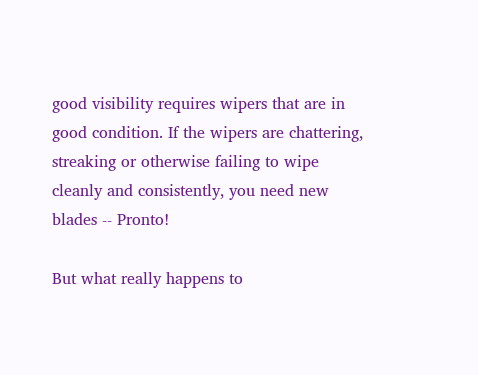good visibility requires wipers that are in good condition. If the wipers are chattering, streaking or otherwise failing to wipe cleanly and consistently, you need new blades -- Pronto!

But what really happens to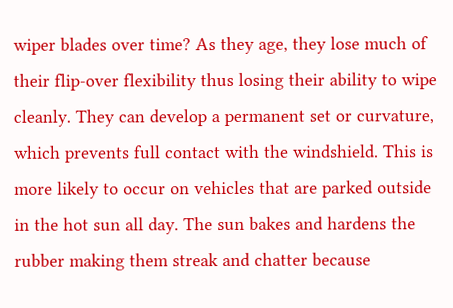wiper blades over time? As they age, they lose much of their flip-over flexibility thus losing their ability to wipe cleanly. They can develop a permanent set or curvature, which prevents full contact with the windshield. This is more likely to occur on vehicles that are parked outside in the hot sun all day. The sun bakes and hardens the rubber making them streak and chatter because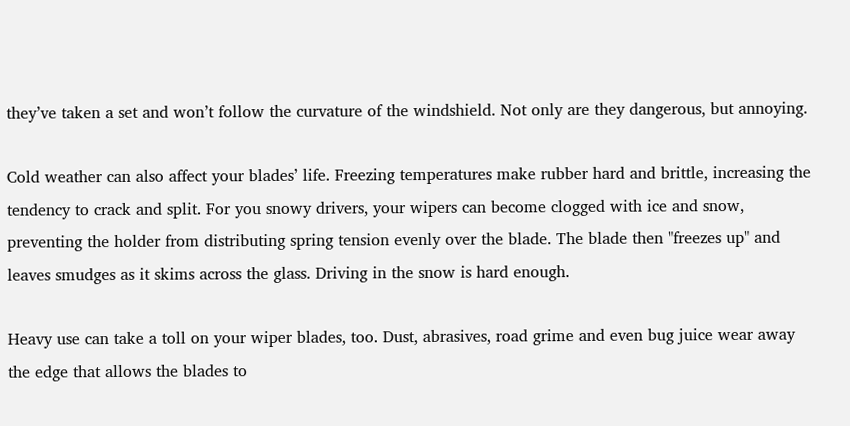they’ve taken a set and won’t follow the curvature of the windshield. Not only are they dangerous, but annoying.

Cold weather can also affect your blades’ life. Freezing temperatures make rubber hard and brittle, increasing the tendency to crack and split. For you snowy drivers, your wipers can become clogged with ice and snow, preventing the holder from distributing spring tension evenly over the blade. The blade then "freezes up" and leaves smudges as it skims across the glass. Driving in the snow is hard enough.

Heavy use can take a toll on your wiper blades, too. Dust, abrasives, road grime and even bug juice wear away the edge that allows the blades to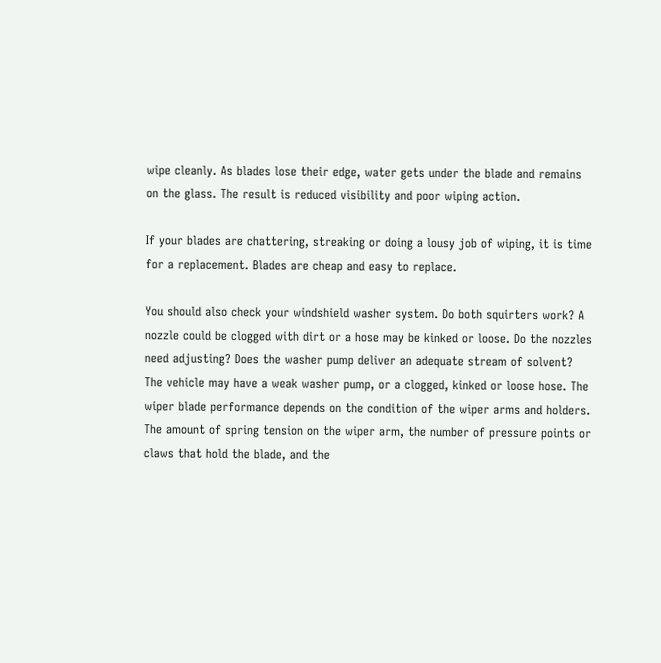wipe cleanly. As blades lose their edge, water gets under the blade and remains on the glass. The result is reduced visibility and poor wiping action.

If your blades are chattering, streaking or doing a lousy job of wiping, it is time for a replacement. Blades are cheap and easy to replace.

You should also check your windshield washer system. Do both squirters work? A nozzle could be clogged with dirt or a hose may be kinked or loose. Do the nozzles need adjusting? Does the washer pump deliver an adequate stream of solvent? The vehicle may have a weak washer pump, or a clogged, kinked or loose hose. The wiper blade performance depends on the condition of the wiper arms and holders. The amount of spring tension on the wiper arm, the number of pressure points or claws that hold the blade, and the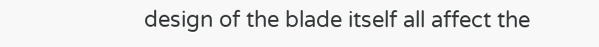design of the blade itself all affect the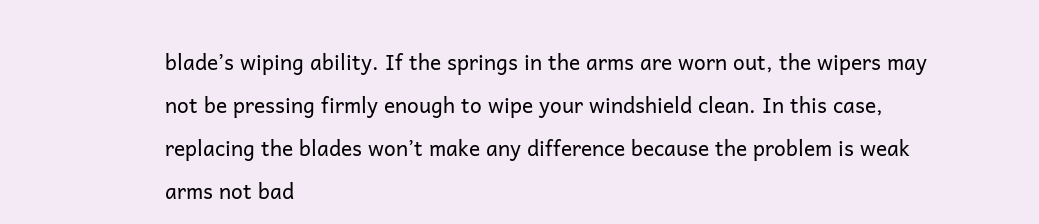blade’s wiping ability. If the springs in the arms are worn out, the wipers may not be pressing firmly enough to wipe your windshield clean. In this case, replacing the blades won’t make any difference because the problem is weak arms not bad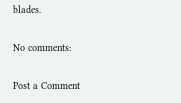blades.

No comments:

Post a Comment